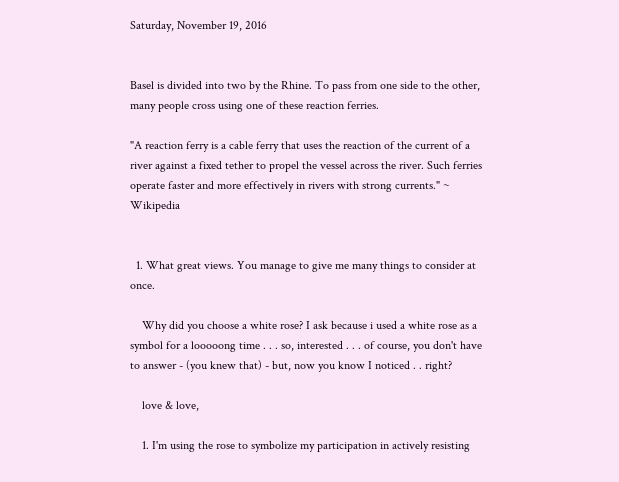Saturday, November 19, 2016


Basel is divided into two by the Rhine. To pass from one side to the other, many people cross using one of these reaction ferries.

"A reaction ferry is a cable ferry that uses the reaction of the current of a river against a fixed tether to propel the vessel across the river. Such ferries operate faster and more effectively in rivers with strong currents." ~ Wikipedia


  1. What great views. You manage to give me many things to consider at once.

    Why did you choose a white rose? I ask because i used a white rose as a symbol for a looooong time . . . so, interested . . . of course, you don't have to answer - (you knew that) - but, now you know I noticed . . right?

    love & love,

    1. I'm using the rose to symbolize my participation in actively resisting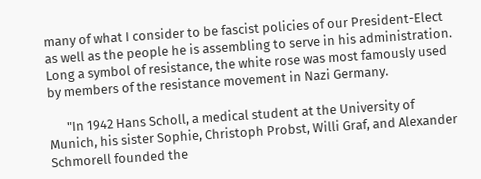many of what I consider to be fascist policies of our President-Elect as well as the people he is assembling to serve in his administration. Long a symbol of resistance, the white rose was most famously used by members of the resistance movement in Nazi Germany.

      "In 1942 Hans Scholl, a medical student at the University of Munich, his sister Sophie, Christoph Probst, Willi Graf, and Alexander Schmorell founded the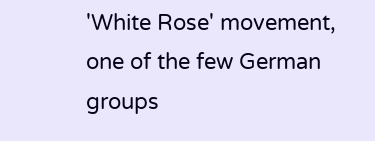'White Rose' movement, one of the few German groups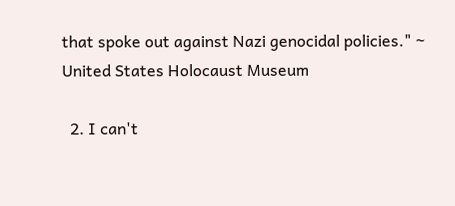that spoke out against Nazi genocidal policies." ~ United States Holocaust Museum

  2. I can't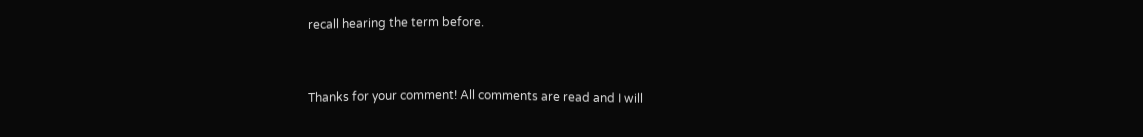recall hearing the term before.


Thanks for your comment! All comments are read and I will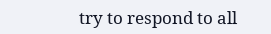try to respond to all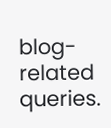blog-related queries.